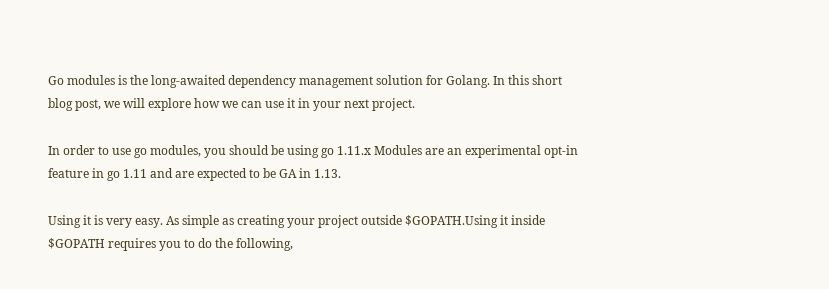Go modules is the long-awaited dependency management solution for Golang. In this short blog post, we will explore how we can use it in your next project.

In order to use go modules, you should be using go 1.11.x Modules are an experimental opt-in feature in go 1.11 and are expected to be GA in 1.13.

Using it is very easy. As simple as creating your project outside $GOPATH.Using it inside $GOPATH requires you to do the following,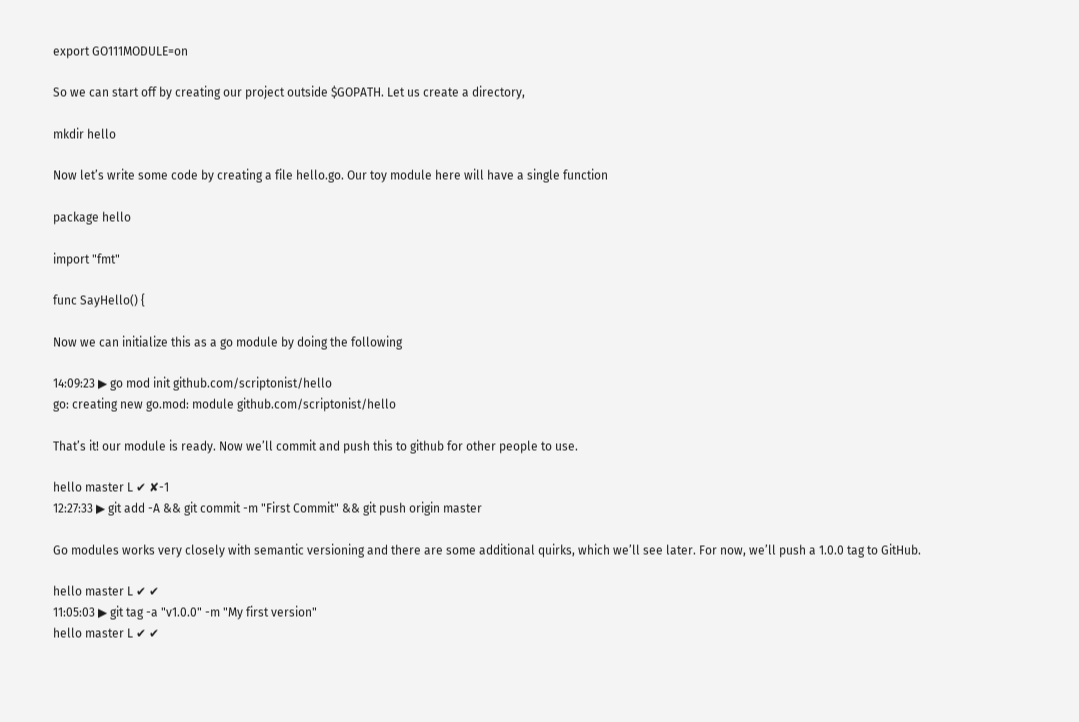export GO111MODULE=on

So we can start off by creating our project outside $GOPATH. Let us create a directory,

mkdir hello

Now let’s write some code by creating a file hello.go. Our toy module here will have a single function

package hello

import "fmt"

func SayHello() {

Now we can initialize this as a go module by doing the following

14:09:23 ▶ go mod init github.com/scriptonist/hello
go: creating new go.mod: module github.com/scriptonist/hello

That’s it! our module is ready. Now we’ll commit and push this to github for other people to use.

hello master L ✔ ✘-1
12:27:33 ▶ git add -A && git commit -m "First Commit" && git push origin master

Go modules works very closely with semantic versioning and there are some additional quirks, which we’ll see later. For now, we’ll push a 1.0.0 tag to GitHub.

hello master L ✔ ✔
11:05:03 ▶ git tag -a "v1.0.0" -m "My first version"
hello master L ✔ ✔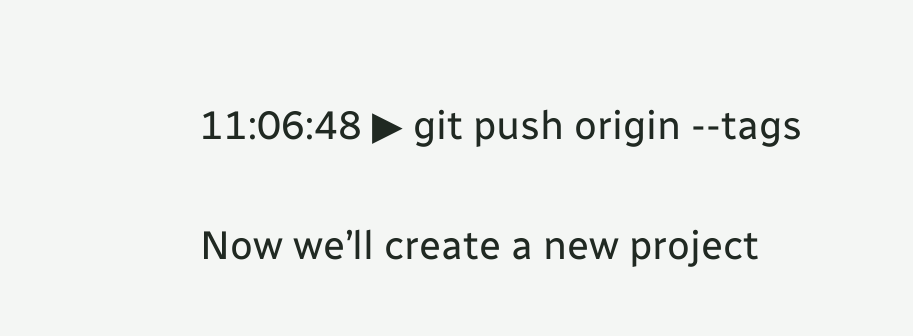11:06:48 ▶ git push origin --tags

Now we’ll create a new project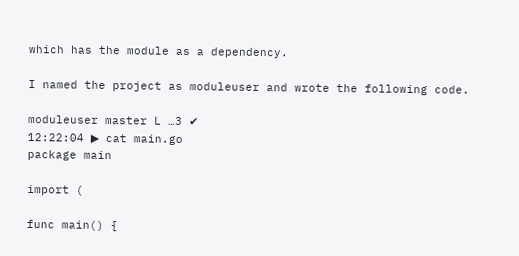which has the module as a dependency.

I named the project as moduleuser and wrote the following code.

moduleuser master L …3 ✔
12:22:04 ▶ cat main.go
package main

import (

func main() {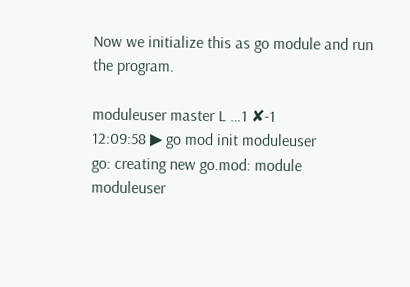Now we initialize this as go module and run the program.

moduleuser master L …1 ✘-1
12:09:58 ▶ go mod init moduleuser
go: creating new go.mod: module moduleuser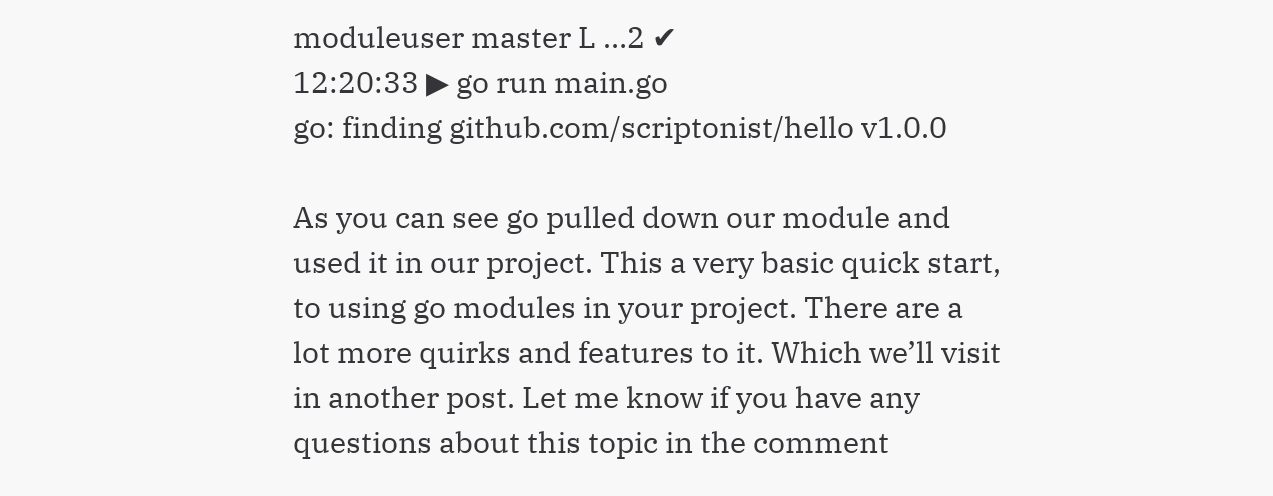moduleuser master L …2 ✔
12:20:33 ▶ go run main.go
go: finding github.com/scriptonist/hello v1.0.0

As you can see go pulled down our module and used it in our project. This a very basic quick start, to using go modules in your project. There are a lot more quirks and features to it. Which we’ll visit in another post. Let me know if you have any questions about this topic in the comment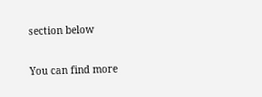section below

You can find more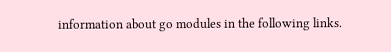information about go modules in the following links.